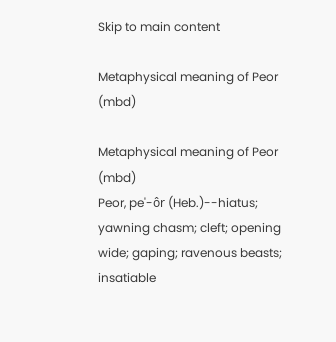Skip to main content

Metaphysical meaning of Peor (mbd)

Metaphysical meaning of Peor (mbd)
Peor, pe'-ôr (Heb.)--hiatus; yawning chasm; cleft; opening wide; gaping; ravenous beasts; insatiable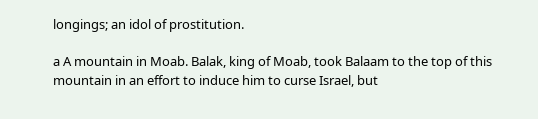longings; an idol of prostitution.

a A mountain in Moab. Balak, king of Moab, took Balaam to the top of this mountain in an effort to induce him to curse Israel, but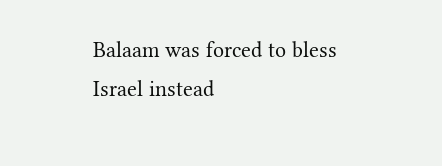Balaam was forced to bless Israel instead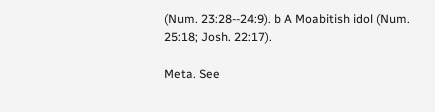(Num. 23:28--24:9). b A Moabitish idol (Num. 25:18; Josh. 22:17).

Meta. See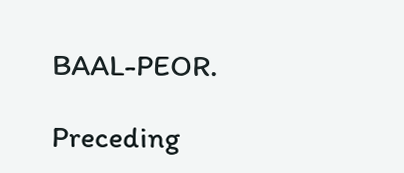BAAL-PEOR.

Preceding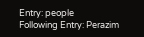Entry: people
Following Entry: Perazim